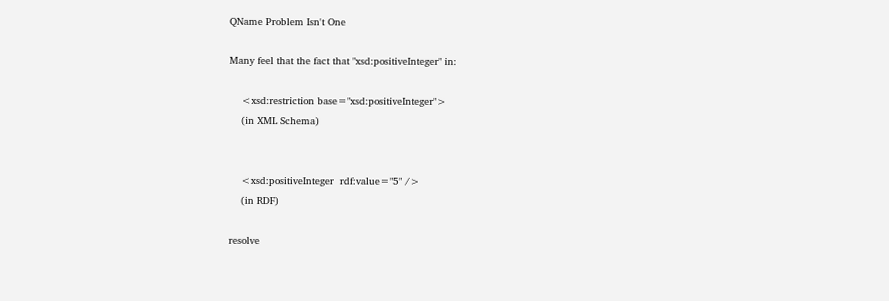QName Problem Isn't One

Many feel that the fact that "xsd:positiveInteger" in:

    <xsd:restriction base="xsd:positiveInteger">
    (in XML Schema)


    <xsd:positiveInteger  rdf:value="5" />
    (in RDF)

resolve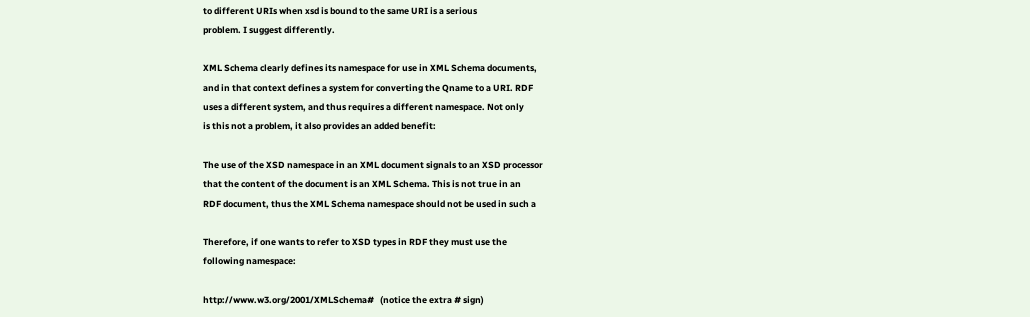to different URIs when xsd is bound to the same URI is a serious
problem. I suggest differently.

XML Schema clearly defines its namespace for use in XML Schema documents,
and in that context defines a system for converting the Qname to a URI. RDF
uses a different system, and thus requires a different namespace. Not only
is this not a problem, it also provides an added benefit:

The use of the XSD namespace in an XML document signals to an XSD processor
that the content of the document is an XML Schema. This is not true in an
RDF document, thus the XML Schema namespace should not be used in such a

Therefore, if one wants to refer to XSD types in RDF they must use the
following namespace:

http://www.w3.org/2001/XMLSchema#   (notice the extra # sign)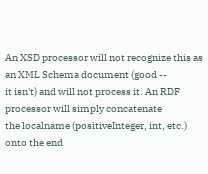An XSD processor will not recognize this as an XML Schema document (good --
it isn't) and will not process it. An RDF processor will simply concatenate
the localname (positiveInteger, int, etc.) onto the end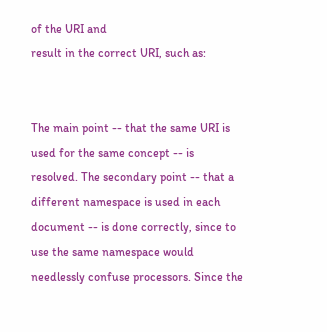of the URI and
result in the correct URI, such as:


The main point -- that the same URI is used for the same concept -- is
resolved. The secondary point -- that a different namespace is used in each
document -- is done correctly, since to use the same namespace would
needlessly confuse processors. Since the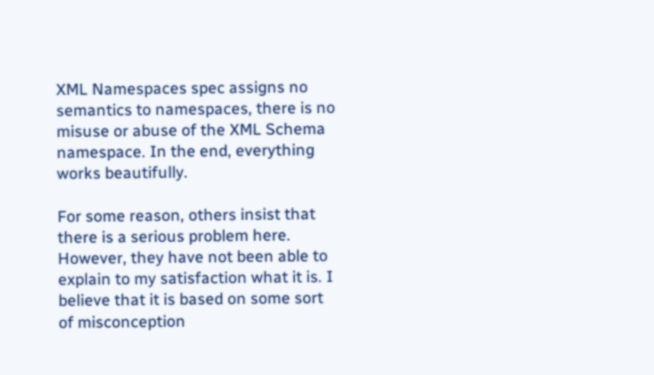XML Namespaces spec assigns no
semantics to namespaces, there is no misuse or abuse of the XML Schema
namespace. In the end, everything works beautifully.

For some reason, others insist that there is a serious problem here.
However, they have not been able to explain to my satisfaction what it is. I
believe that it is based on some sort of misconception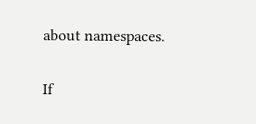about namespaces.

If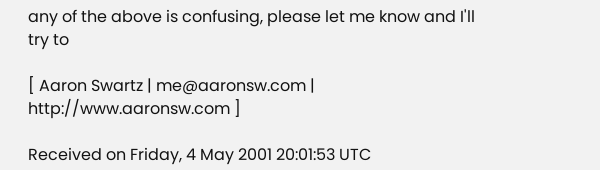any of the above is confusing, please let me know and I'll try to

[ Aaron Swartz | me@aaronsw.com | http://www.aaronsw.com ]

Received on Friday, 4 May 2001 20:01:53 UTC